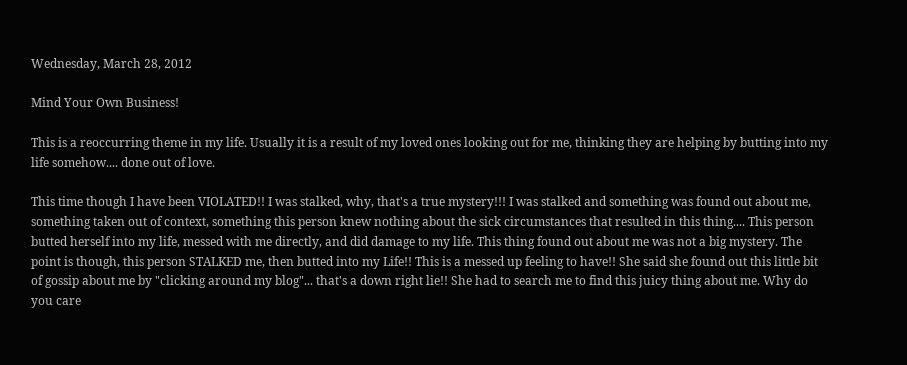Wednesday, March 28, 2012

Mind Your Own Business!

This is a reoccurring theme in my life. Usually it is a result of my loved ones looking out for me, thinking they are helping by butting into my life somehow.... done out of love.

This time though I have been VIOLATED!! I was stalked, why, that's a true mystery!!! I was stalked and something was found out about me, something taken out of context, something this person knew nothing about the sick circumstances that resulted in this thing.... This person butted herself into my life, messed with me directly, and did damage to my life. This thing found out about me was not a big mystery. The point is though, this person STALKED me, then butted into my Life!! This is a messed up feeling to have!! She said she found out this little bit of gossip about me by "clicking around my blog"... that's a down right lie!! She had to search me to find this juicy thing about me. Why do you care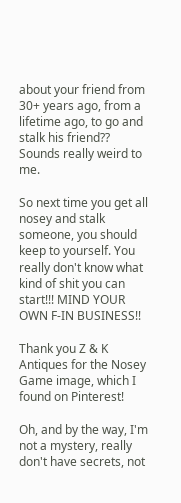about your friend from 30+ years ago, from a lifetime ago, to go and stalk his friend?? Sounds really weird to me.

So next time you get all nosey and stalk someone, you should keep to yourself. You really don't know what kind of shit you can start!!! MIND YOUR OWN F-IN BUSINESS!!

Thank you Z & K Antiques for the Nosey Game image, which I found on Pinterest!

Oh, and by the way, I'm not a mystery, really don't have secrets, not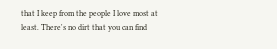that I keep from the people I love most at least. There's no dirt that you can find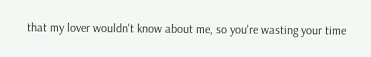that my lover wouldn't know about me, so you're wasting your time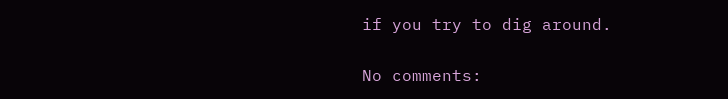if you try to dig around.

No comments: